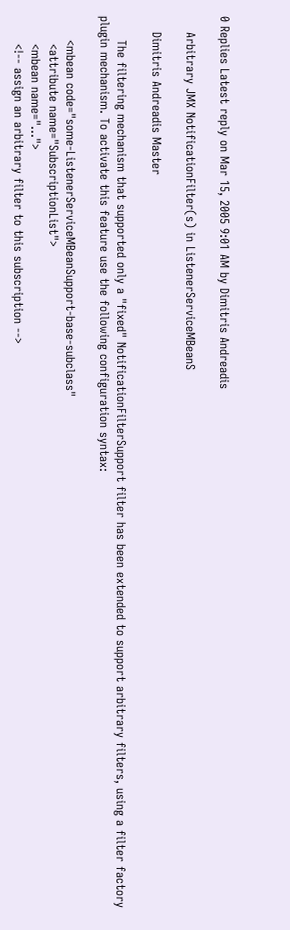0 Replies Latest reply on Mar 15, 2005 9:01 AM by Dimitris Andreadis

    Arbitrary JMX NotificationFilter(s) in ListenerServiceMBeanS

    Dimitris Andreadis Master

      The filtering mechanism that supported only a "fixed" NotificationFilterSupport filter has been extended to support arbitrary filters, using a filter factory plugin mechanism. To activate this feature use the following configuration syntax:

      <mbean code="some-ListenerServiceMBeanSupport-base-subclass"
       <attribute name="SubscriptionList">
       <mbean name="...">
       <!-- assign an arbitrary filter to this subscription -->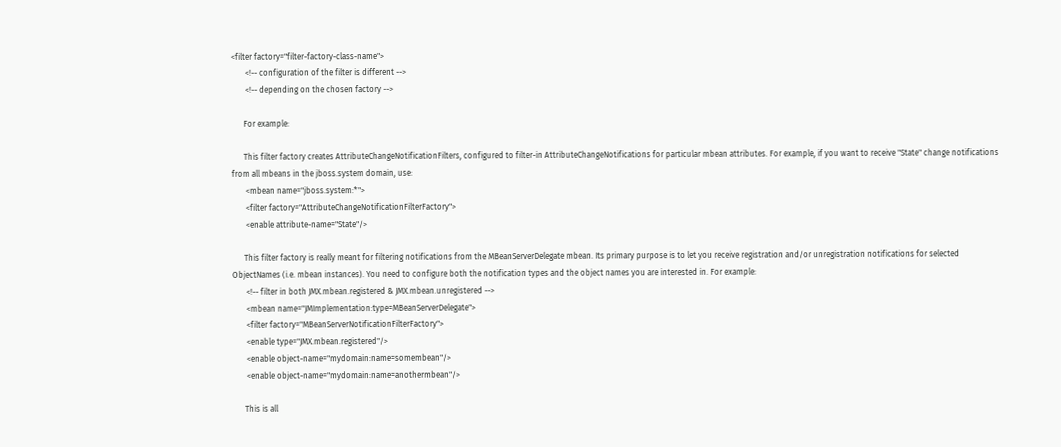<filter factory="filter-factory-class-name">
       <!-- configuration of the filter is different -->
       <!-- depending on the chosen factory -->

      For example:

      This filter factory creates AttributeChangeNotificationFilters, configured to filter-in AttributeChangeNotifications for particular mbean attributes. For example, if you want to receive "State" change notifications from all mbeans in the jboss.system domain, use:
       <mbean name="jboss.system:*">
       <filter factory="AttributeChangeNotificationFilterFactory">
       <enable attribute-name="State"/>

      This filter factory is really meant for filtering notifications from the MBeanServerDelegate mbean. Its primary purpose is to let you receive registration and/or unregistration notifications for selected ObjectNames (i.e. mbean instances). You need to configure both the notification types and the object names you are interested in. For example:
       <!-- filter in both JMX.mbean.registered & JMX.mbean.unregistered -->
       <mbean name="JMImplementation:type=MBeanServerDelegate">
       <filter factory="MBeanServerNotificationFilterFactory">
       <enable type="JMX.mbean.registered"/>
       <enable object-name="mydomain:name=somembean"/>
       <enable object-name="mydomain:name=anothermbean"/>

      This is all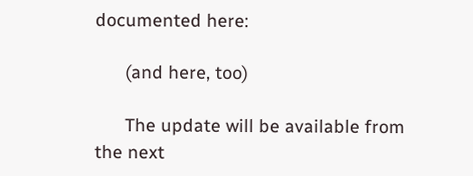documented here:

      (and here, too)

      The update will be available from the next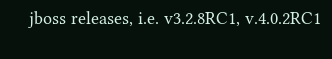jboss releases, i.e. v3.2.8RC1, v.4.0.2RC1